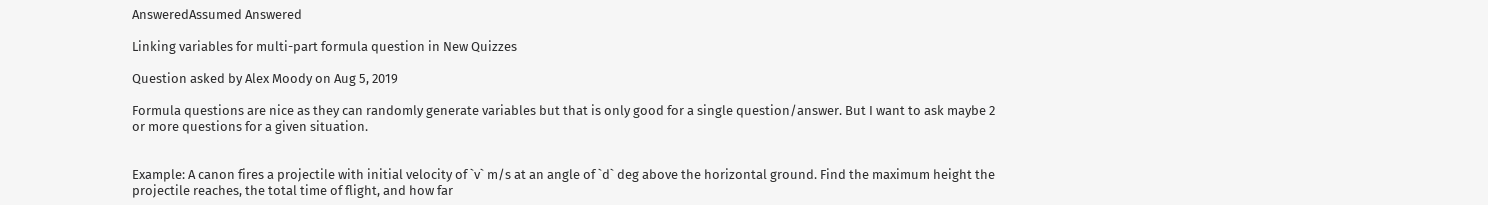AnsweredAssumed Answered

Linking variables for multi-part formula question in New Quizzes

Question asked by Alex Moody on Aug 5, 2019

Formula questions are nice as they can randomly generate variables but that is only good for a single question/answer. But I want to ask maybe 2 or more questions for a given situation.


Example: A canon fires a projectile with initial velocity of `v` m/s at an angle of `d` deg above the horizontal ground. Find the maximum height the projectile reaches, the total time of flight, and how far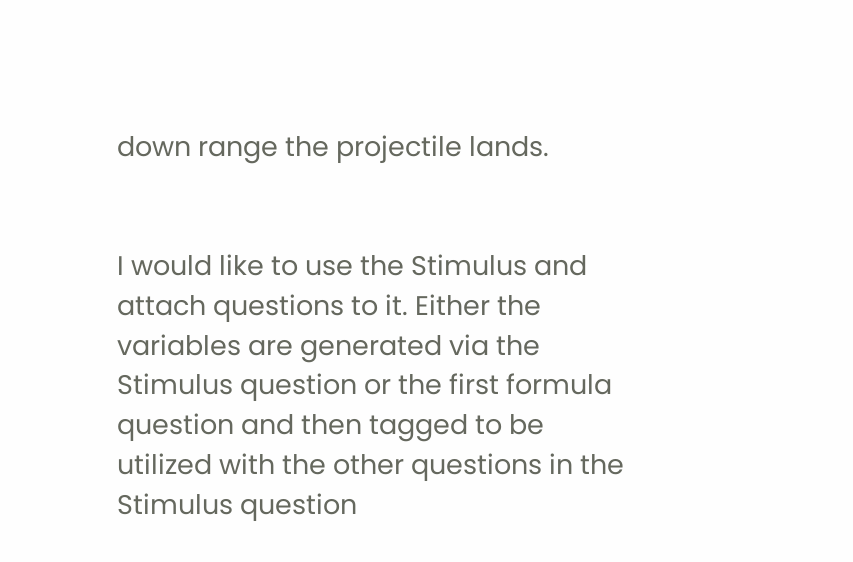down range the projectile lands.


I would like to use the Stimulus and attach questions to it. Either the variables are generated via the Stimulus question or the first formula question and then tagged to be utilized with the other questions in the Stimulus question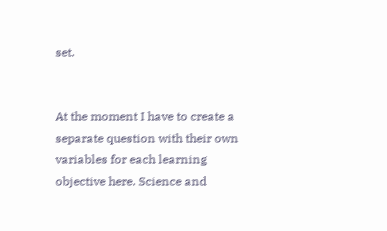set.


At the moment I have to create a separate question with their own variables for each learning objective here. Science and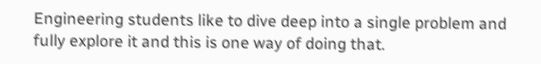Engineering students like to dive deep into a single problem and fully explore it and this is one way of doing that.